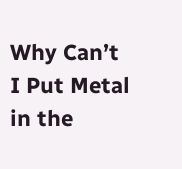Why Can’t I Put Metal in the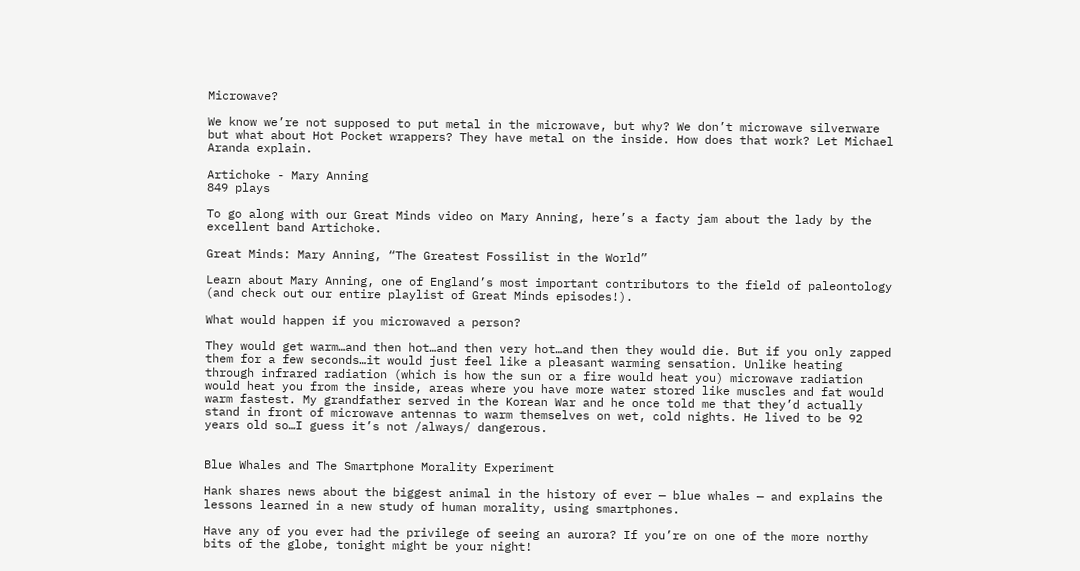Microwave?

We know we’re not supposed to put metal in the microwave, but why? We don’t microwave silverware but what about Hot Pocket wrappers? They have metal on the inside. How does that work? Let Michael Aranda explain.

Artichoke - Mary Anning
849 plays

To go along with our Great Minds video on Mary Anning, here’s a facty jam about the lady by the excellent band Artichoke.

Great Minds: Mary Anning, “The Greatest Fossilist in the World”

Learn about Mary Anning, one of England’s most important contributors to the field of paleontology (and check out our entire playlist of Great Minds episodes!).

What would happen if you microwaved a person?

They would get warm…and then hot…and then very hot…and then they would die. But if you only zapped them for a few seconds…it would just feel like a pleasant warming sensation. Unlike heating through infrared radiation (which is how the sun or a fire would heat you) microwave radiation would heat you from the inside, areas where you have more water stored like muscles and fat would warm fastest. My grandfather served in the Korean War and he once told me that they’d actually stand in front of microwave antennas to warm themselves on wet, cold nights. He lived to be 92 years old so…I guess it’s not /always/ dangerous.


Blue Whales and The Smartphone Morality Experiment

Hank shares news about the biggest animal in the history of ever — blue whales — and explains the lessons learned in a new study of human morality, using smartphones.

Have any of you ever had the privilege of seeing an aurora? If you’re on one of the more northy bits of the globe, tonight might be your night!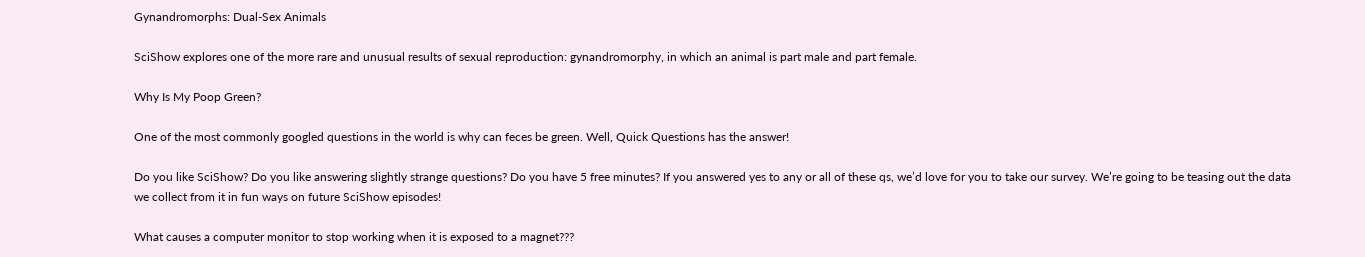Gynandromorphs: Dual-Sex Animals

SciShow explores one of the more rare and unusual results of sexual reproduction: gynandromorphy, in which an animal is part male and part female.

Why Is My Poop Green?

One of the most commonly googled questions in the world is why can feces be green. Well, Quick Questions has the answer!

Do you like SciShow? Do you like answering slightly strange questions? Do you have 5 free minutes? If you answered yes to any or all of these qs, we’d love for you to take our survey. We’re going to be teasing out the data we collect from it in fun ways on future SciShow episodes!

What causes a computer monitor to stop working when it is exposed to a magnet???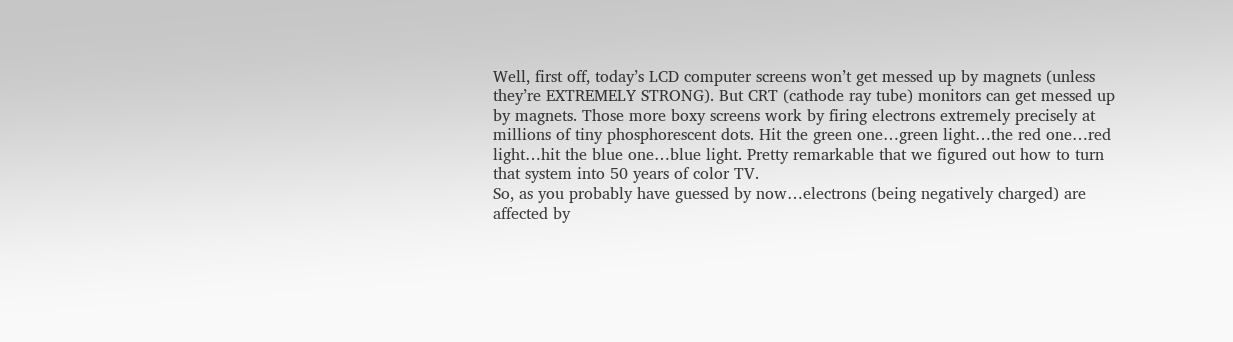Well, first off, today’s LCD computer screens won’t get messed up by magnets (unless they’re EXTREMELY STRONG). But CRT (cathode ray tube) monitors can get messed up by magnets. Those more boxy screens work by firing electrons extremely precisely at millions of tiny phosphorescent dots. Hit the green one…green light…the red one…red light…hit the blue one…blue light. Pretty remarkable that we figured out how to turn that system into 50 years of color TV.
So, as you probably have guessed by now…electrons (being negatively charged) are affected by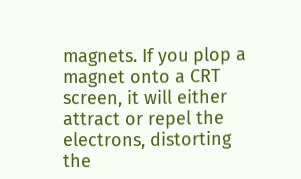magnets. If you plop a magnet onto a CRT screen, it will either attract or repel the electrons, distorting the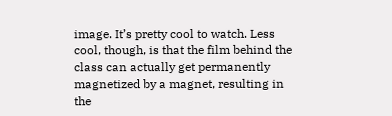image. It’s pretty cool to watch. Less cool, though, is that the film behind the class can actually get permanently magnetized by a magnet, resulting in the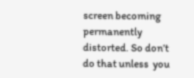screen becoming permanently distorted. So don’t do that unless  you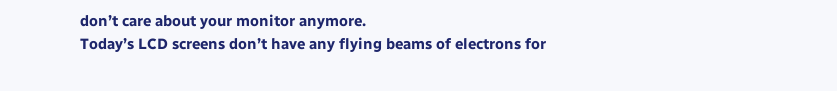don’t care about your monitor anymore.
Today’s LCD screens don’t have any flying beams of electrons for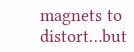magnets to distort…but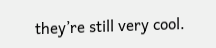they’re still very cool.